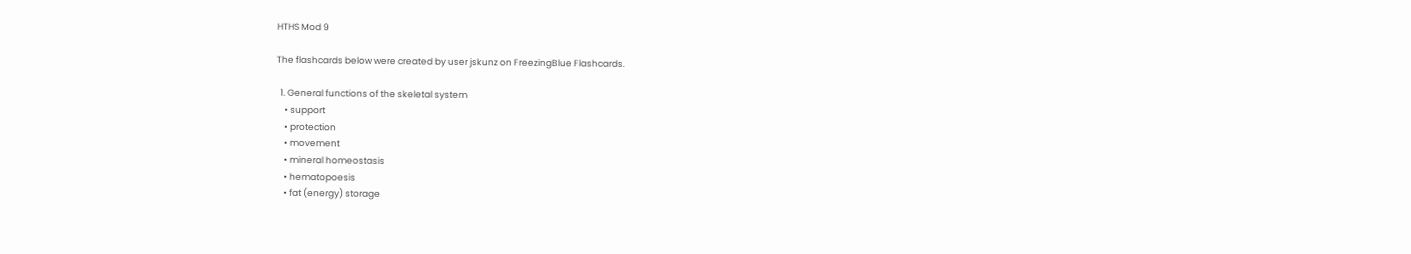HTHS Mod 9

The flashcards below were created by user jskunz on FreezingBlue Flashcards.

  1. General functions of the skeletal system
    • support
    • protection
    • movement
    • mineral homeostasis
    • hematopoesis
    • fat (energy) storage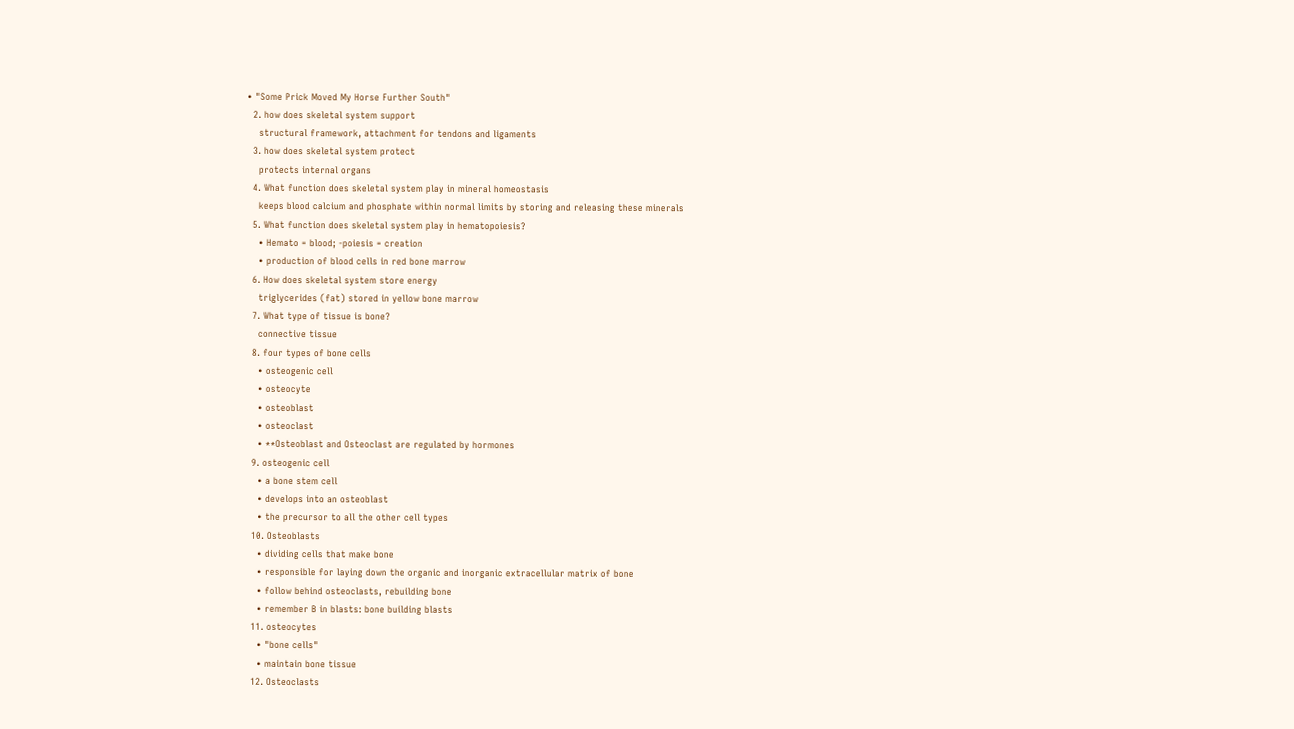• "Some Prick Moved My Horse Further South"
  2. how does skeletal system support
    structural framework, attachment for tendons and ligaments
  3. how does skeletal system protect
    protects internal organs
  4. What function does skeletal system play in mineral homeostasis
    keeps blood calcium and phosphate within normal limits by storing and releasing these minerals
  5. What function does skeletal system play in hematopoiesis?
    • Hemato = blood; -poiesis = creation
    • production of blood cells in red bone marrow
  6. How does skeletal system store energy
    triglycerides (fat) stored in yellow bone marrow
  7. What type of tissue is bone?
    connective tissue
  8. four types of bone cells
    • osteogenic cell
    • osteocyte
    • osteoblast
    • osteoclast
    • **Osteoblast and Osteoclast are regulated by hormones
  9. osteogenic cell
    • a bone stem cell
    • develops into an osteoblast
    • the precursor to all the other cell types
  10. Osteoblasts
    • dividing cells that make bone
    • responsible for laying down the organic and inorganic extracellular matrix of bone
    • follow behind osteoclasts, rebuilding bone
    • remember B in blasts: bone building blasts
  11. osteocytes
    • "bone cells"
    • maintain bone tissue
  12. Osteoclasts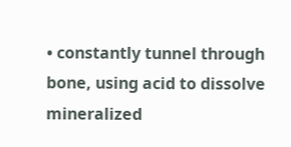• constantly tunnel through bone, using acid to dissolve mineralized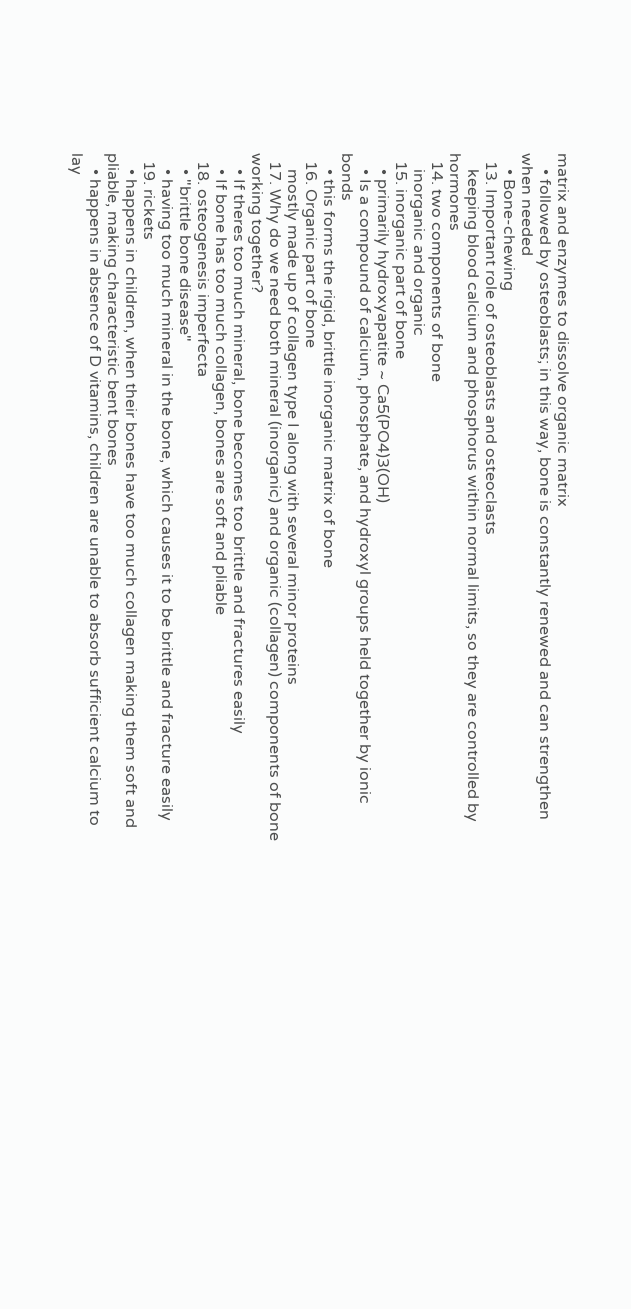matrix and enzymes to dissolve organic matrix
    • followed by osteoblasts; in this way, bone is constantly renewed and can strengthen when needed
    • Bone-chewing
  13. Important role of osteoblasts and osteoclasts
    keeping blood calcium and phosphorus within normal limits, so they are controlled by hormones
  14. two components of bone
    inorganic and organic
  15. inorganic part of bone
    • primarily hydroxyapatite ~ Ca5(PO4)3(OH)
    • Is a compound of calcium, phosphate, and hydroxyl groups held together by ionic bonds
    • this forms the rigid, brittle inorganic matrix of bone
  16. Organic part of bone
    mostly made up of collagen type I along with several minor proteins
  17. Why do we need both mineral (inorganic) and organic (collagen) components of bone working together?
    • If theres too much mineral, bone becomes too brittle and fractures easily
    • If bone has too much collagen, bones are soft and pliable
  18. osteogenesis imperfecta
    • "brittle bone disease"
    • having too much mineral in the bone, which causes it to be brittle and fracture easily
  19. rickets
    • happens in children, when their bones have too much collagen making them soft and pliable, making characteristic bent bones
    • happens in absence of D vitamins, children are unable to absorb sufficient calcium to lay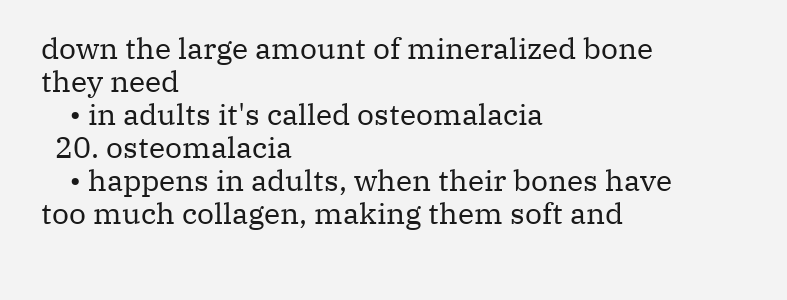down the large amount of mineralized bone they need
    • in adults it's called osteomalacia
  20. osteomalacia
    • happens in adults, when their bones have too much collagen, making them soft and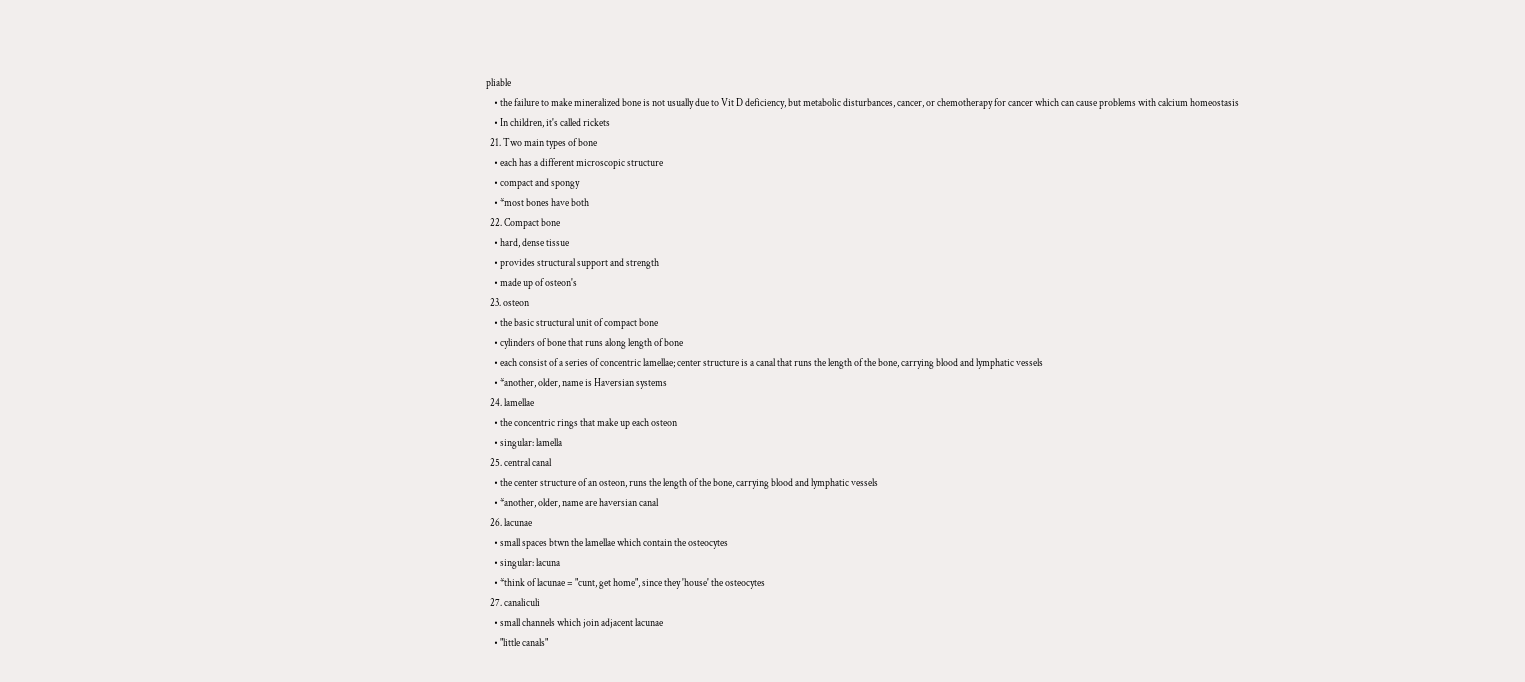pliable
    • the failure to make mineralized bone is not usually due to Vit D deficiency, but metabolic disturbances, cancer, or chemotherapy for cancer which can cause problems with calcium homeostasis
    • In children, it's called rickets
  21. Two main types of bone
    • each has a different microscopic structure
    • compact and spongy
    • *most bones have both
  22. Compact bone
    • hard, dense tissue
    • provides structural support and strength
    • made up of osteon's
  23. osteon
    • the basic structural unit of compact bone
    • cylinders of bone that runs along length of bone
    • each consist of a series of concentric lamellae; center structure is a canal that runs the length of the bone, carrying blood and lymphatic vessels
    • *another, older, name is Haversian systems
  24. lamellae
    • the concentric rings that make up each osteon
    • singular: lamella
  25. central canal
    • the center structure of an osteon, runs the length of the bone, carrying blood and lymphatic vessels
    • *another, older, name are haversian canal
  26. lacunae
    • small spaces btwn the lamellae which contain the osteocytes
    • singular: lacuna
    • *think of lacunae = "cunt, get home", since they 'house' the osteocytes
  27. canaliculi
    • small channels which join adjacent lacunae
    • "little canals"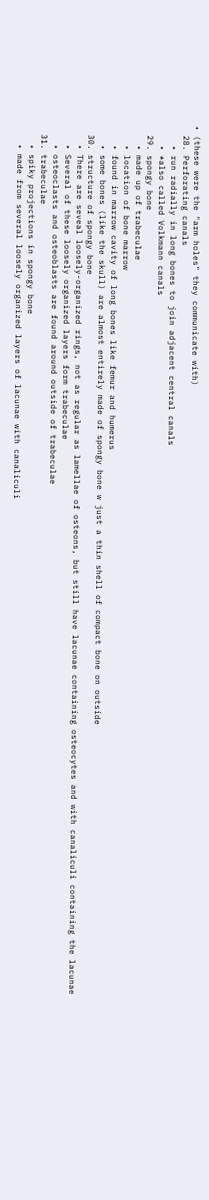• (these were the "arm holes" they communicate with)
  28. Perforating canals
    • run radially in long bones to join adjacent central canals
    • *also called Volkmann canals
  29. spongy bone
    • made up of trabeculae
    • location of bone marrow
    • found in marrow cavity of long bones like femur and humerus
    • some bones (like the skull) are almost entirely made of spongy bone w just a thin shell of compact bone on outside
  30. structure of spongy bone
    • There are seveal loosely-organized rings, not as regular as lamellae of osteons, but still have lacunae containing osteocytes and with canaliculi containing the lacunae
    • Several of these loosely organized layers form trabeculae
    • osteoclasts and osteoblasts are found around outside of trabeculae
  31. trabeculae
    • spiky projections in spongy bone
    • made from several loosely organized layers of lacunae with canaliculi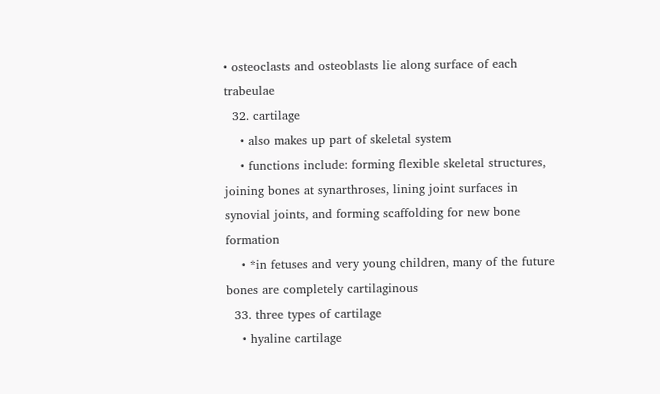• osteoclasts and osteoblasts lie along surface of each trabeulae
  32. cartilage
    • also makes up part of skeletal system
    • functions include: forming flexible skeletal structures, joining bones at synarthroses, lining joint surfaces in synovial joints, and forming scaffolding for new bone formation
    • *in fetuses and very young children, many of the future bones are completely cartilaginous
  33. three types of cartilage
    • hyaline cartilage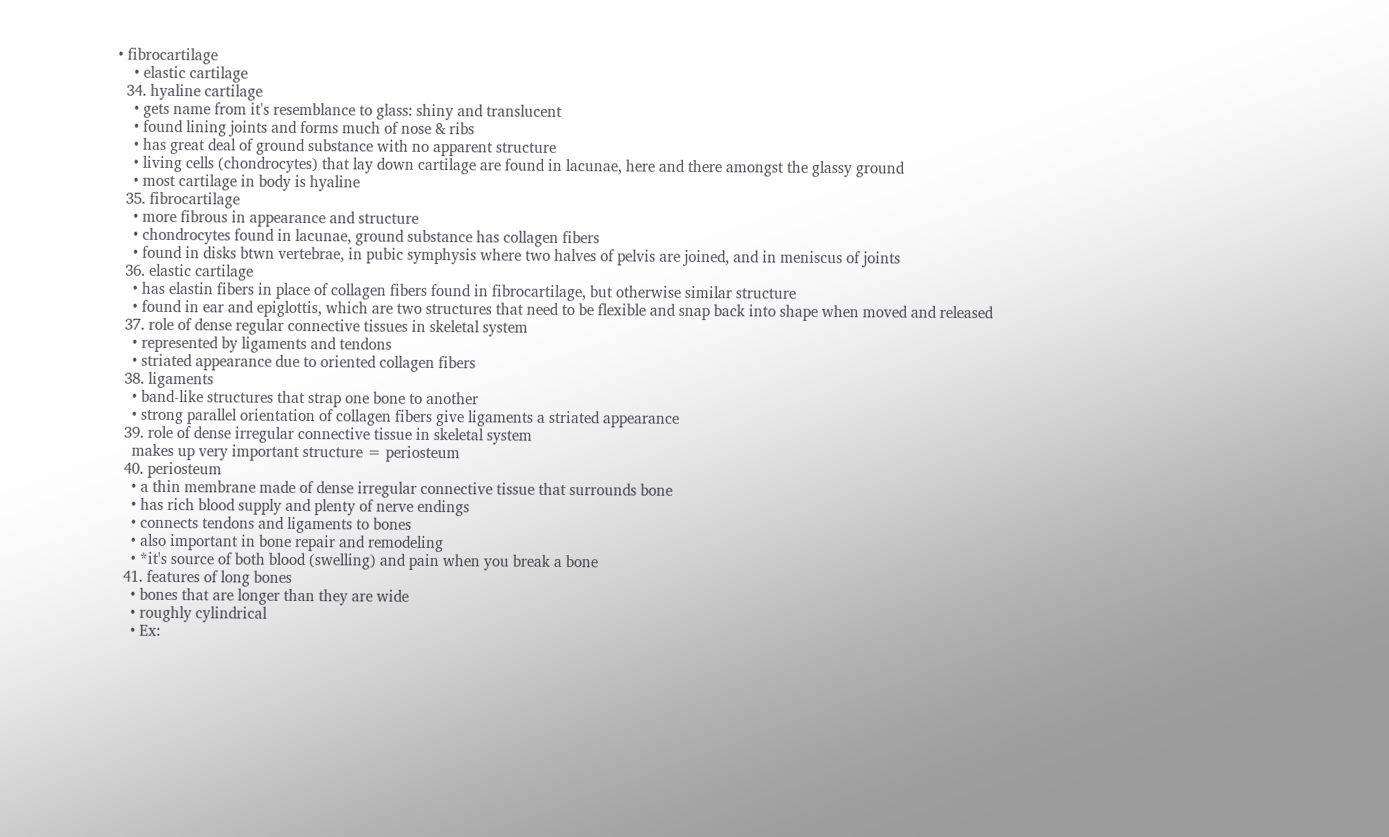• fibrocartilage
    • elastic cartilage
  34. hyaline cartilage
    • gets name from it's resemblance to glass: shiny and translucent
    • found lining joints and forms much of nose & ribs
    • has great deal of ground substance with no apparent structure
    • living cells (chondrocytes) that lay down cartilage are found in lacunae, here and there amongst the glassy ground
    • most cartilage in body is hyaline
  35. fibrocartilage
    • more fibrous in appearance and structure
    • chondrocytes found in lacunae, ground substance has collagen fibers
    • found in disks btwn vertebrae, in pubic symphysis where two halves of pelvis are joined, and in meniscus of joints
  36. elastic cartilage
    • has elastin fibers in place of collagen fibers found in fibrocartilage, but otherwise similar structure
    • found in ear and epiglottis, which are two structures that need to be flexible and snap back into shape when moved and released
  37. role of dense regular connective tissues in skeletal system
    • represented by ligaments and tendons
    • striated appearance due to oriented collagen fibers
  38. ligaments
    • band-like structures that strap one bone to another
    • strong parallel orientation of collagen fibers give ligaments a striated appearance
  39. role of dense irregular connective tissue in skeletal system
    makes up very important structure = periosteum
  40. periosteum
    • a thin membrane made of dense irregular connective tissue that surrounds bone
    • has rich blood supply and plenty of nerve endings
    • connects tendons and ligaments to bones
    • also important in bone repair and remodeling
    • *it's source of both blood (swelling) and pain when you break a bone
  41. features of long bones
    • bones that are longer than they are wide
    • roughly cylindrical
    • Ex: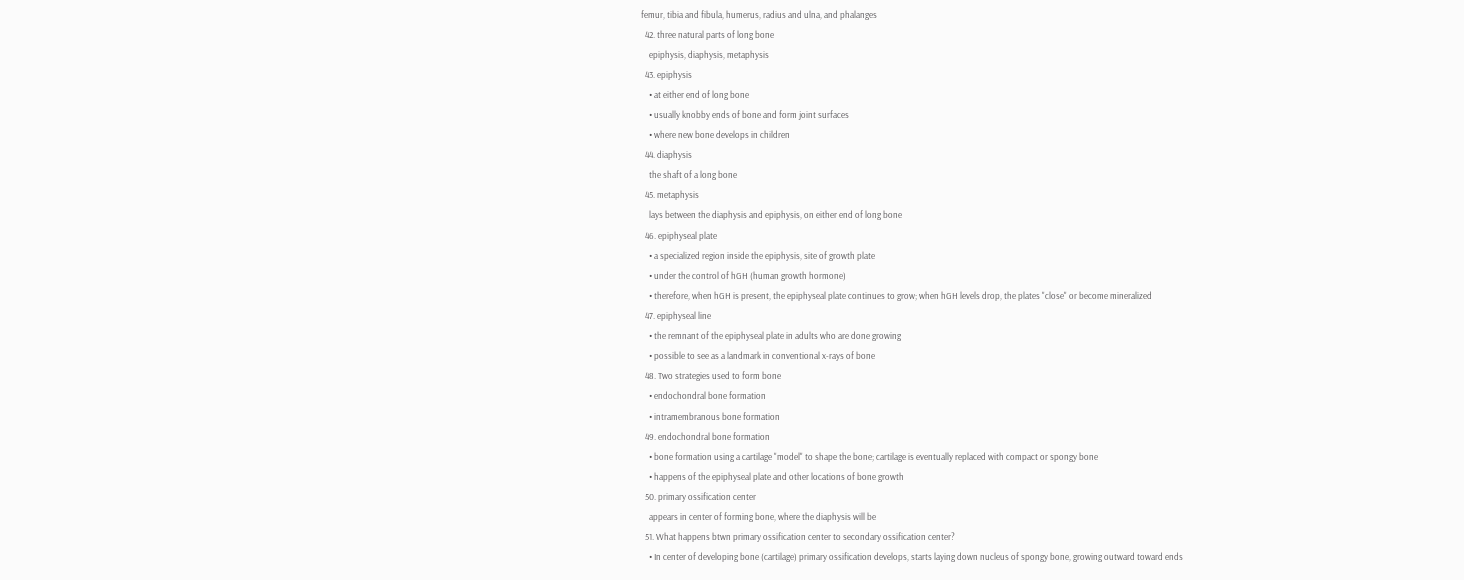femur, tibia and fibula, humerus, radius and ulna, and phalanges
  42. three natural parts of long bone
    epiphysis, diaphysis, metaphysis
  43. epiphysis
    • at either end of long bone
    • usually knobby ends of bone and form joint surfaces
    • where new bone develops in children
  44. diaphysis
    the shaft of a long bone
  45. metaphysis
    lays between the diaphysis and epiphysis, on either end of long bone
  46. epiphyseal plate
    • a specialized region inside the epiphysis, site of growth plate
    • under the control of hGH (human growth hormone)
    • therefore, when hGH is present, the epiphyseal plate continues to grow; when hGH levels drop, the plates "close" or become mineralized
  47. epiphyseal line
    • the remnant of the epiphyseal plate in adults who are done growing
    • possible to see as a landmark in conventional x-rays of bone
  48. Two strategies used to form bone
    • endochondral bone formation
    • intramembranous bone formation
  49. endochondral bone formation
    • bone formation using a cartilage "model" to shape the bone; cartilage is eventually replaced with compact or spongy bone
    • happens of the epiphyseal plate and other locations of bone growth
  50. primary ossification center
    appears in center of forming bone, where the diaphysis will be
  51. What happens btwn primary ossification center to secondary ossification center?
    • In center of developing bone (cartilage) primary ossification develops, starts laying down nucleus of spongy bone, growing outward toward ends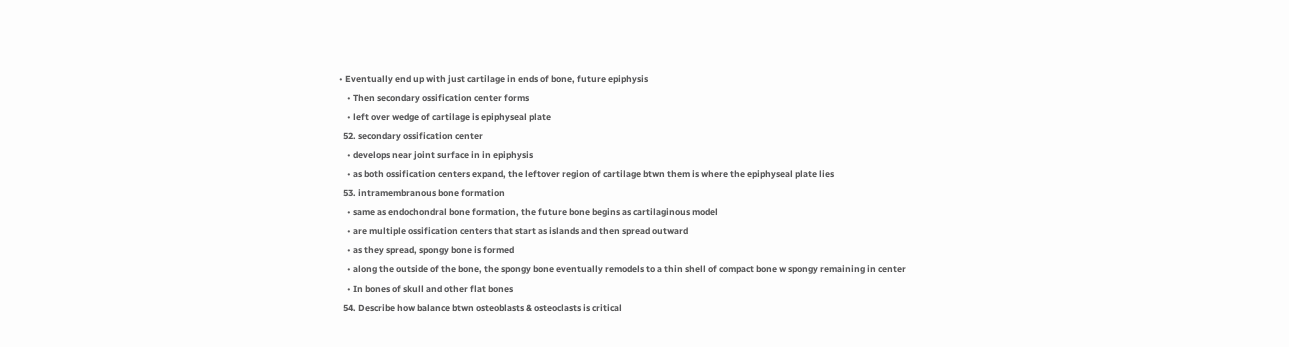• Eventually end up with just cartilage in ends of bone, future epiphysis
    • Then secondary ossification center forms
    • left over wedge of cartilage is epiphyseal plate
  52. secondary ossification center
    • develops near joint surface in in epiphysis
    • as both ossification centers expand, the leftover region of cartilage btwn them is where the epiphyseal plate lies
  53. intramembranous bone formation
    • same as endochondral bone formation, the future bone begins as cartilaginous model
    • are multiple ossification centers that start as islands and then spread outward
    • as they spread, spongy bone is formed
    • along the outside of the bone, the spongy bone eventually remodels to a thin shell of compact bone w spongy remaining in center
    • In bones of skull and other flat bones
  54. Describe how balance btwn osteoblasts & osteoclasts is critical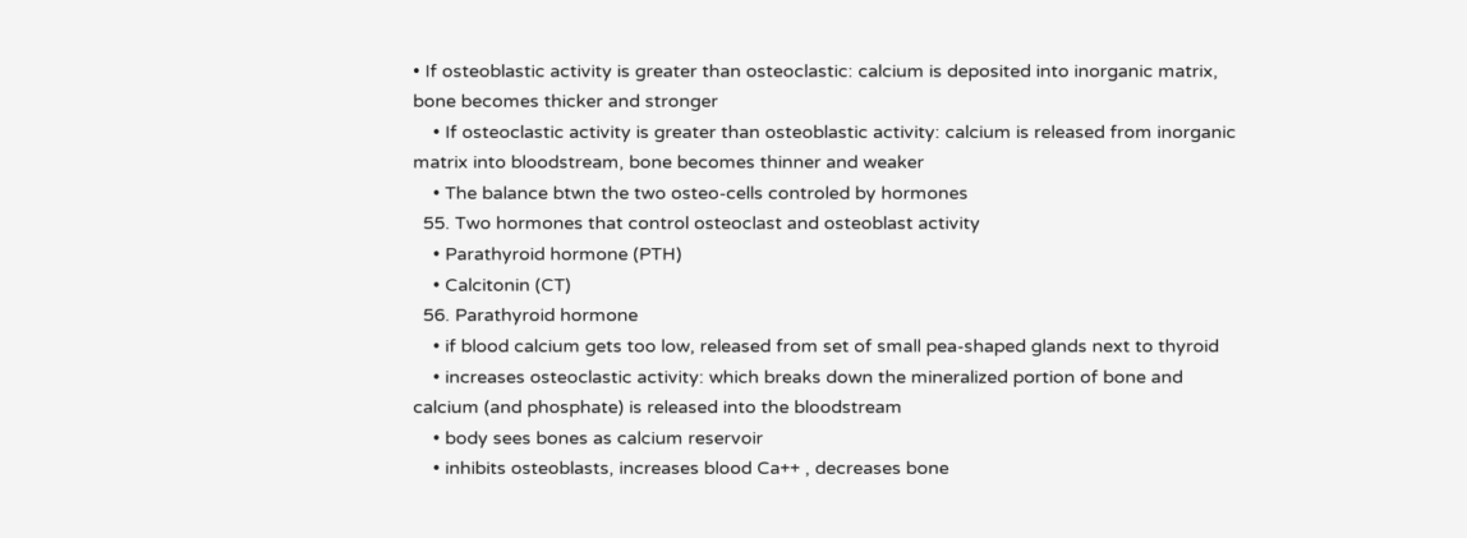• If osteoblastic activity is greater than osteoclastic: calcium is deposited into inorganic matrix, bone becomes thicker and stronger
    • If osteoclastic activity is greater than osteoblastic activity: calcium is released from inorganic matrix into bloodstream, bone becomes thinner and weaker
    • The balance btwn the two osteo-cells controled by hormones
  55. Two hormones that control osteoclast and osteoblast activity
    • Parathyroid hormone (PTH)
    • Calcitonin (CT)
  56. Parathyroid hormone
    • if blood calcium gets too low, released from set of small pea-shaped glands next to thyroid
    • increases osteoclastic activity: which breaks down the mineralized portion of bone and calcium (and phosphate) is released into the bloodstream
    • body sees bones as calcium reservoir
    • inhibits osteoblasts, increases blood Ca++ , decreases bone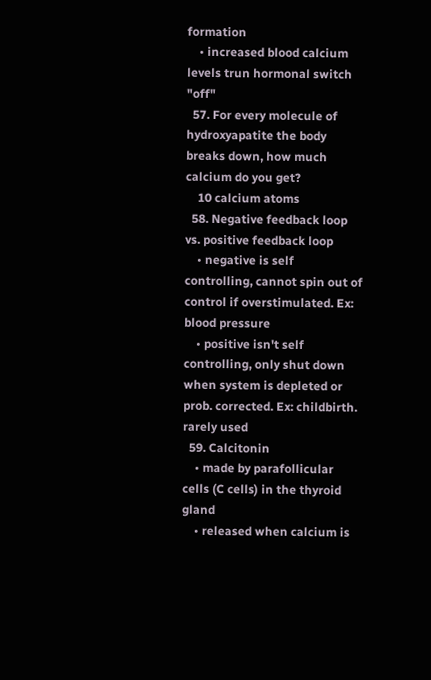formation
    • increased blood calcium levels trun hormonal switch "off"
  57. For every molecule of hydroxyapatite the body breaks down, how much calcium do you get?
    10 calcium atoms
  58. Negative feedback loop vs. positive feedback loop
    • negative is self controlling, cannot spin out of control if overstimulated. Ex: blood pressure
    • positive isn't self controlling, only shut down when system is depleted or prob. corrected. Ex: childbirth. rarely used
  59. Calcitonin
    • made by parafollicular cells (C cells) in the thyroid gland
    • released when calcium is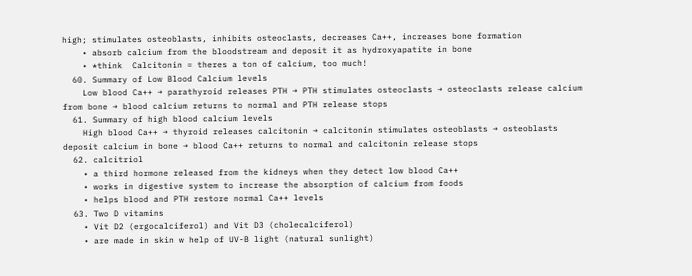high; stimulates osteoblasts, inhibits osteoclasts, decreases Ca++, increases bone formation
    • absorb calcium from the bloodstream and deposit it as hydroxyapatite in bone
    • *think  Calcitonin = theres a ton of calcium, too much!
  60. Summary of Low Blood Calcium levels
    Low blood Ca++ → parathyroid releases PTH → PTH stimulates osteoclasts → osteoclasts release calcium from bone → blood calcium returns to normal and PTH release stops
  61. Summary of high blood calcium levels
    High blood Ca++ → thyroid releases calcitonin → calcitonin stimulates osteoblasts → osteoblasts deposit calcium in bone → blood Ca++ returns to normal and calcitonin release stops
  62. calcitriol
    • a third hormone released from the kidneys when they detect low blood Ca++
    • works in digestive system to increase the absorption of calcium from foods
    • helps blood and PTH restore normal Ca++ levels
  63. Two D vitamins
    • Vit D2 (ergocalciferol) and Vit D3 (cholecalciferol)
    • are made in skin w help of UV-B light (natural sunlight)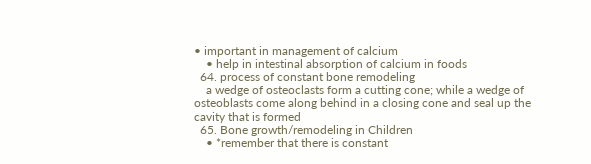• important in management of calcium
    • help in intestinal absorption of calcium in foods
  64. process of constant bone remodeling
    a wedge of osteoclasts form a cutting cone; while a wedge of osteoblasts come along behind in a closing cone and seal up the cavity that is formed
  65. Bone growth/remodeling in Children
    • *remember that there is constant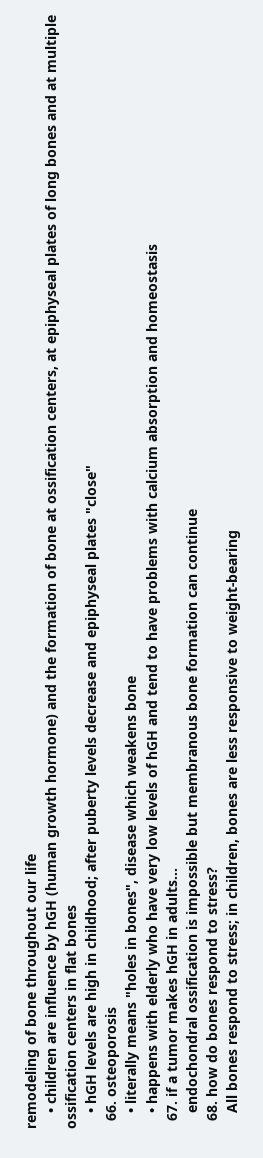remodeling of bone throughout our life
    • children are influence by hGH (human growth hormone) and the formation of bone at ossification centers, at epiphyseal plates of long bones and at multiple ossification centers in flat bones
    • hGH levels are high in childhood; after puberty levels decrease and epiphyseal plates "close"
  66. osteoporosis
    • literally means "holes in bones", disease which weakens bone
    • happens with elderly who have very low levels of hGH and tend to have problems with calcium absorption and homeostasis
  67. if a tumor makes hGH in adults...
    endochondral ossification is impossible but membranous bone formation can continue
  68. how do bones respond to stress?
    All bones respond to stress; in children, bones are less responsive to weight-bearing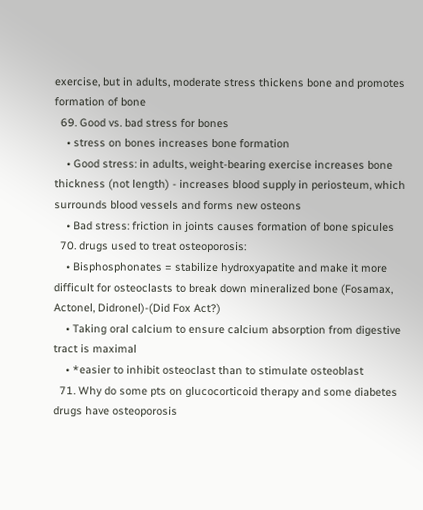exercise, but in adults, moderate stress thickens bone and promotes formation of bone
  69. Good vs. bad stress for bones
    • stress on bones increases bone formation
    • Good stress: in adults, weight-bearing exercise increases bone thickness (not length) - increases blood supply in periosteum, which surrounds blood vessels and forms new osteons
    • Bad stress: friction in joints causes formation of bone spicules
  70. drugs used to treat osteoporosis:
    • Bisphosphonates = stabilize hydroxyapatite and make it more difficult for osteoclasts to break down mineralized bone (Fosamax, Actonel, Didronel)-(Did Fox Act?)
    • Taking oral calcium to ensure calcium absorption from digestive tract is maximal
    • *easier to inhibit osteoclast than to stimulate osteoblast
  71. Why do some pts on glucocorticoid therapy and some diabetes drugs have osteoporosis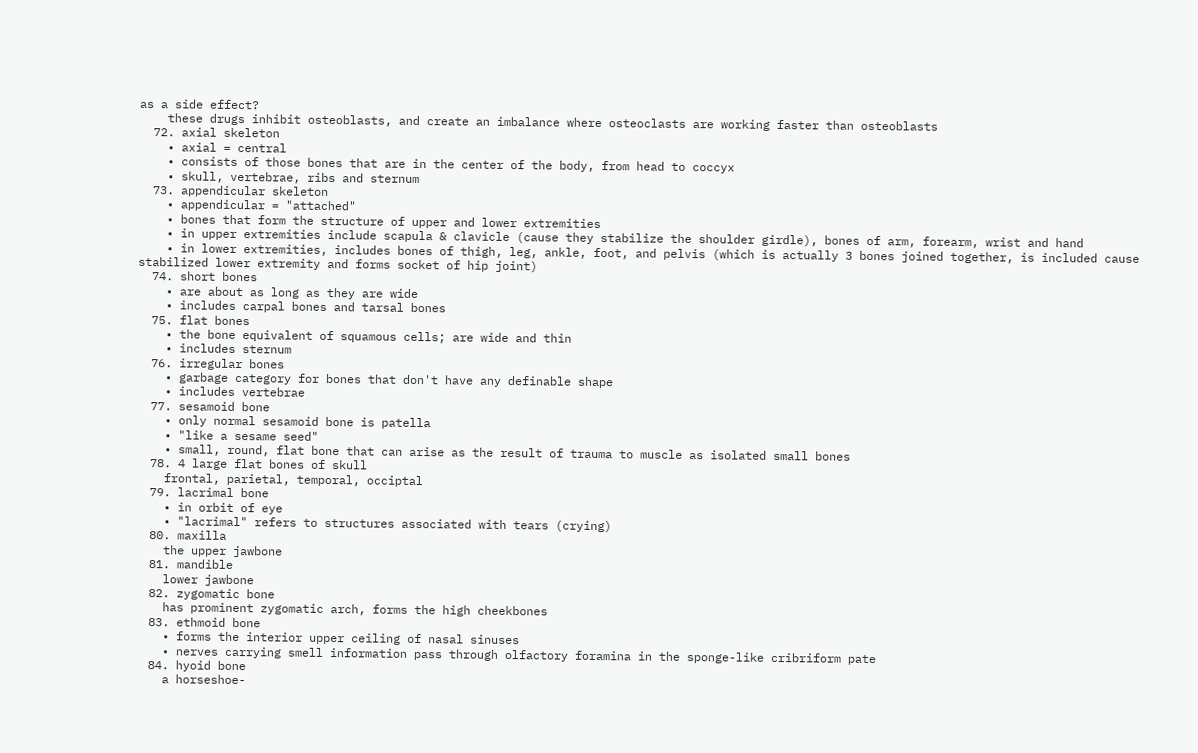as a side effect?
    these drugs inhibit osteoblasts, and create an imbalance where osteoclasts are working faster than osteoblasts
  72. axial skeleton
    • axial = central
    • consists of those bones that are in the center of the body, from head to coccyx
    • skull, vertebrae, ribs and sternum
  73. appendicular skeleton
    • appendicular = "attached"
    • bones that form the structure of upper and lower extremities
    • in upper extremities include scapula & clavicle (cause they stabilize the shoulder girdle), bones of arm, forearm, wrist and hand
    • in lower extremities, includes bones of thigh, leg, ankle, foot, and pelvis (which is actually 3 bones joined together, is included cause stabilized lower extremity and forms socket of hip joint)
  74. short bones
    • are about as long as they are wide
    • includes carpal bones and tarsal bones
  75. flat bones
    • the bone equivalent of squamous cells; are wide and thin
    • includes sternum
  76. irregular bones
    • garbage category for bones that don't have any definable shape
    • includes vertebrae
  77. sesamoid bone
    • only normal sesamoid bone is patella
    • "like a sesame seed"
    • small, round, flat bone that can arise as the result of trauma to muscle as isolated small bones
  78. 4 large flat bones of skull
    frontal, parietal, temporal, occiptal
  79. lacrimal bone
    • in orbit of eye
    • "lacrimal" refers to structures associated with tears (crying)
  80. maxilla
    the upper jawbone
  81. mandible
    lower jawbone
  82. zygomatic bone
    has prominent zygomatic arch, forms the high cheekbones
  83. ethmoid bone
    • forms the interior upper ceiling of nasal sinuses
    • nerves carrying smell information pass through olfactory foramina in the sponge-like cribriform pate
  84. hyoid bone
    a horseshoe-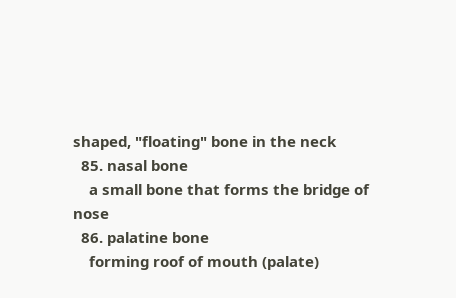shaped, "floating" bone in the neck
  85. nasal bone
    a small bone that forms the bridge of nose
  86. palatine bone
    forming roof of mouth (palate)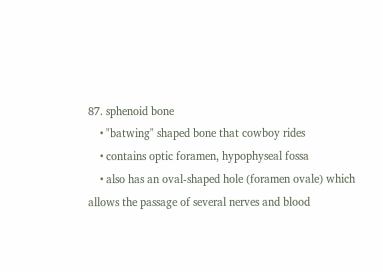87. sphenoid bone
    • "batwing" shaped bone that cowboy rides
    • contains optic foramen, hypophyseal fossa
    • also has an oval-shaped hole (foramen ovale) which allows the passage of several nerves and blood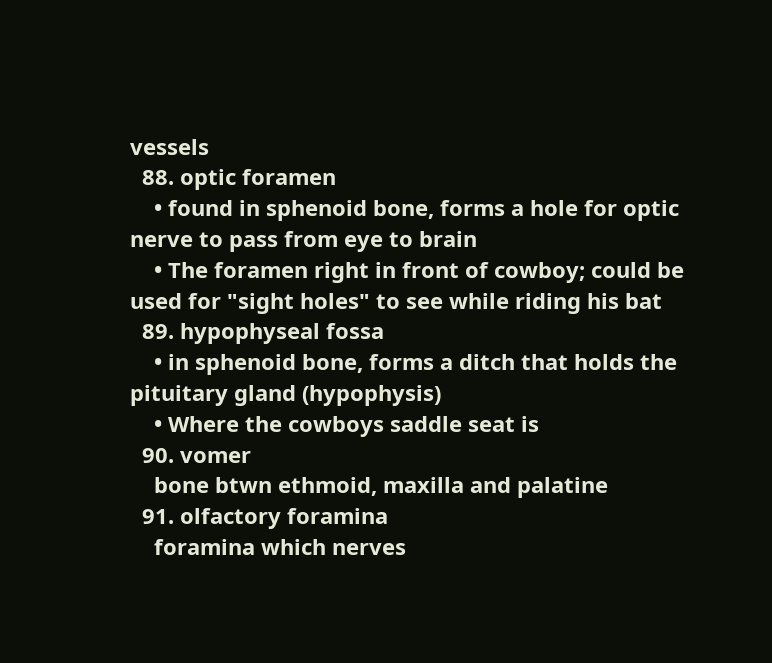vessels
  88. optic foramen
    • found in sphenoid bone, forms a hole for optic nerve to pass from eye to brain
    • The foramen right in front of cowboy; could be used for "sight holes" to see while riding his bat
  89. hypophyseal fossa
    • in sphenoid bone, forms a ditch that holds the pituitary gland (hypophysis)
    • Where the cowboys saddle seat is
  90. vomer
    bone btwn ethmoid, maxilla and palatine
  91. olfactory foramina
    foramina which nerves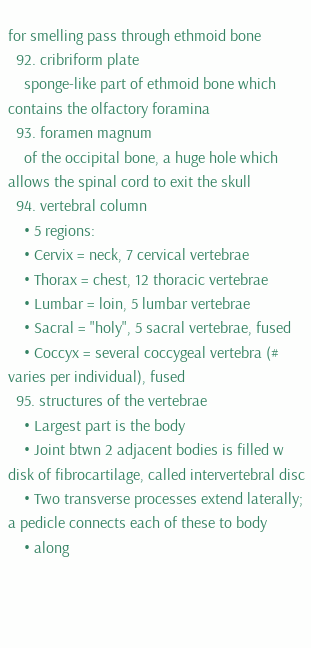for smelling pass through ethmoid bone
  92. cribriform plate
    sponge-like part of ethmoid bone which contains the olfactory foramina
  93. foramen magnum
    of the occipital bone, a huge hole which allows the spinal cord to exit the skull
  94. vertebral column
    • 5 regions:
    • Cervix = neck, 7 cervical vertebrae
    • Thorax = chest, 12 thoracic vertebrae
    • Lumbar = loin, 5 lumbar vertebrae
    • Sacral = "holy", 5 sacral vertebrae, fused
    • Coccyx = several coccygeal vertebra (# varies per individual), fused
  95. structures of the vertebrae
    • Largest part is the body
    • Joint btwn 2 adjacent bodies is filled w disk of fibrocartilage, called intervertebral disc
    • Two transverse processes extend laterally; a pedicle connects each of these to body
    • along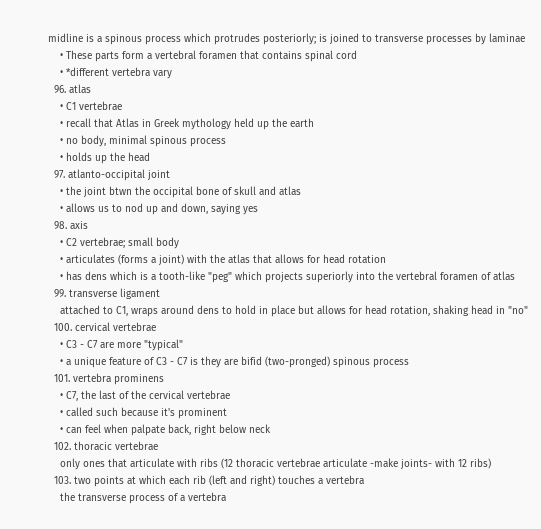midline is a spinous process which protrudes posteriorly; is joined to transverse processes by laminae
    • These parts form a vertebral foramen that contains spinal cord
    • *different vertebra vary
  96. atlas
    • C1 vertebrae
    • recall that Atlas in Greek mythology held up the earth
    • no body, minimal spinous process
    • holds up the head
  97. atlanto-occipital joint
    • the joint btwn the occipital bone of skull and atlas
    • allows us to nod up and down, saying yes
  98. axis
    • C2 vertebrae; small body
    • articulates (forms a joint) with the atlas that allows for head rotation
    • has dens which is a tooth-like "peg" which projects superiorly into the vertebral foramen of atlas
  99. transverse ligament
    attached to C1, wraps around dens to hold in place but allows for head rotation, shaking head in "no"
  100. cervical vertebrae
    • C3 - C7 are more "typical"
    • a unique feature of C3 - C7 is they are bifid (two-pronged) spinous process
  101. vertebra prominens
    • C7, the last of the cervical vertebrae
    • called such because it's prominent
    • can feel when palpate back, right below neck
  102. thoracic vertebrae
    only ones that articulate with ribs (12 thoracic vertebrae articulate -make joints- with 12 ribs)
  103. two points at which each rib (left and right) touches a vertebra
    the transverse process of a vertebra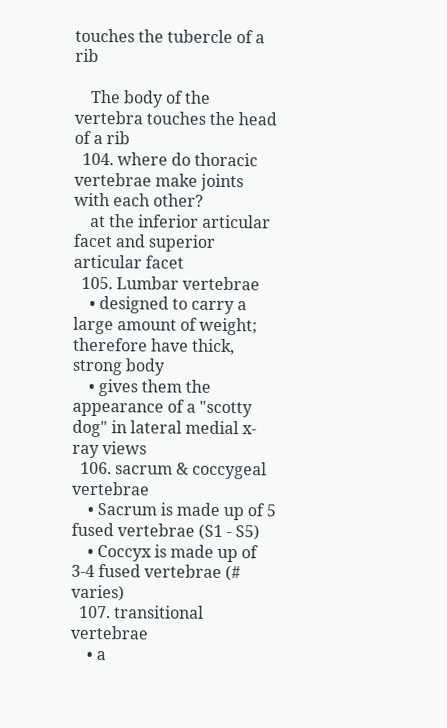touches the tubercle of a rib

    The body of the vertebra touches the head of a rib
  104. where do thoracic vertebrae make joints with each other?
    at the inferior articular facet and superior articular facet
  105. Lumbar vertebrae
    • designed to carry a large amount of weight; therefore have thick, strong body
    • gives them the appearance of a "scotty dog" in lateral medial x-ray views
  106. sacrum & coccygeal vertebrae
    • Sacrum is made up of 5 fused vertebrae (S1 - S5)
    • Coccyx is made up of 3-4 fused vertebrae (# varies)
  107. transitional vertebrae
    • a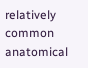relatively common anatomical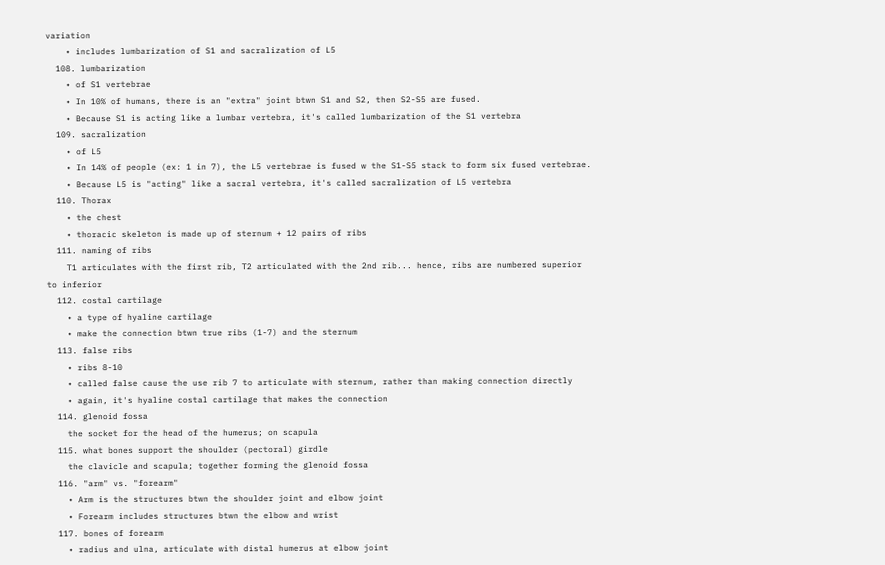variation
    • includes lumbarization of S1 and sacralization of L5
  108. lumbarization
    • of S1 vertebrae
    • In 10% of humans, there is an "extra" joint btwn S1 and S2, then S2-S5 are fused.
    • Because S1 is acting like a lumbar vertebra, it's called lumbarization of the S1 vertebra
  109. sacralization
    • of L5
    • In 14% of people (ex: 1 in 7), the L5 vertebrae is fused w the S1-S5 stack to form six fused vertebrae.
    • Because L5 is "acting" like a sacral vertebra, it's called sacralization of L5 vertebra
  110. Thorax
    • the chest
    • thoracic skeleton is made up of sternum + 12 pairs of ribs
  111. naming of ribs
    T1 articulates with the first rib, T2 articulated with the 2nd rib... hence, ribs are numbered superior to inferior
  112. costal cartilage
    • a type of hyaline cartilage
    • make the connection btwn true ribs (1-7) and the sternum
  113. false ribs
    • ribs 8-10
    • called false cause the use rib 7 to articulate with sternum, rather than making connection directly
    • again, it's hyaline costal cartilage that makes the connection
  114. glenoid fossa
    the socket for the head of the humerus; on scapula
  115. what bones support the shoulder (pectoral) girdle
    the clavicle and scapula; together forming the glenoid fossa
  116. "arm" vs. "forearm"
    • Arm is the structures btwn the shoulder joint and elbow joint
    • Forearm includes structures btwn the elbow and wrist
  117. bones of forearm
    • radius and ulna, articulate with distal humerus at elbow joint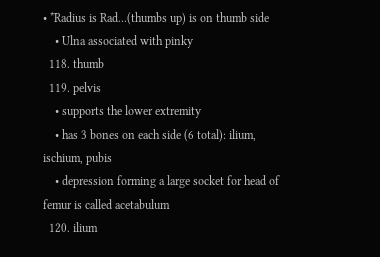• *Radius is Rad...(thumbs up) is on thumb side
    • Ulna associated with pinky
  118. thumb
  119. pelvis
    • supports the lower extremity
    • has 3 bones on each side (6 total): ilium, ischium, pubis
    • depression forming a large socket for head of femur is called acetabulum
  120. ilium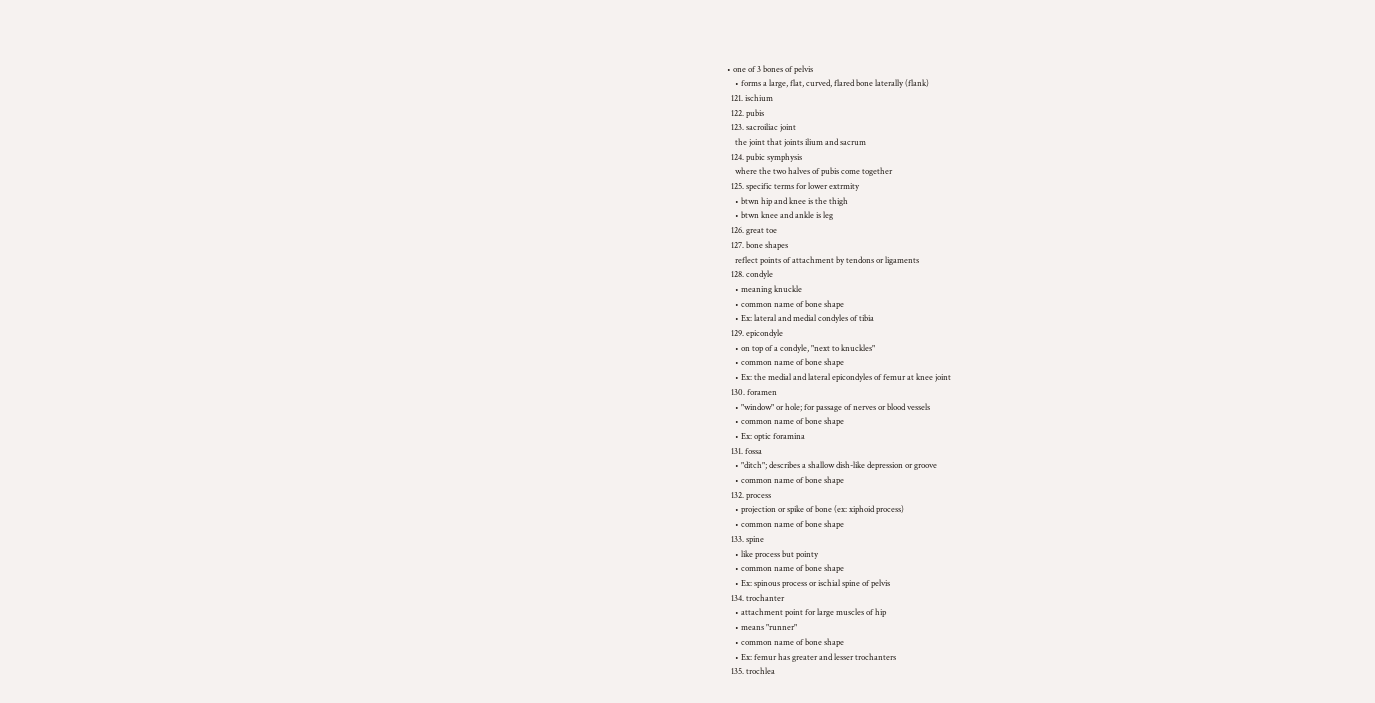• one of 3 bones of pelvis
    • forms a large, flat, curved, flared bone laterally (flank)
  121. ischium
  122. pubis
  123. sacroiliac joint
    the joint that joints ilium and sacrum
  124. pubic symphysis
    where the two halves of pubis come together
  125. specific terms for lower extrmity
    • btwn hip and knee is the thigh
    • btwn knee and ankle is leg
  126. great toe
  127. bone shapes
    reflect points of attachment by tendons or ligaments
  128. condyle
    • meaning knuckle
    • common name of bone shape
    • Ex: lateral and medial condyles of tibia
  129. epicondyle
    • on top of a condyle, "next to knuckles"
    • common name of bone shape
    • Ex: the medial and lateral epicondyles of femur at knee joint
  130. foramen
    • "window" or hole; for passage of nerves or blood vessels
    • common name of bone shape
    • Ex: optic foramina
  131. fossa
    • "ditch"; describes a shallow dish-like depression or groove
    • common name of bone shape
  132. process
    • projection or spike of bone (ex: xiphoid process)
    • common name of bone shape
  133. spine
    • like process but pointy
    • common name of bone shape
    • Ex: spinous process or ischial spine of pelvis
  134. trochanter
    • attachment point for large muscles of hip
    • means "runner"
    • common name of bone shape
    • Ex: femur has greater and lesser trochanters
  135. trochlea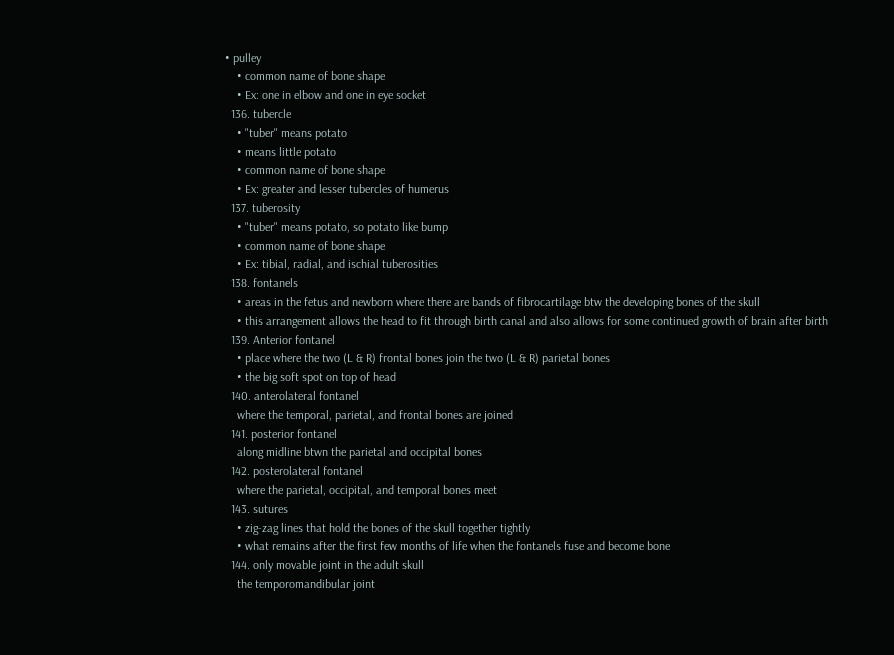• pulley
    • common name of bone shape
    • Ex: one in elbow and one in eye socket
  136. tubercle
    • "tuber" means potato
    • means little potato
    • common name of bone shape
    • Ex: greater and lesser tubercles of humerus
  137. tuberosity
    • "tuber" means potato, so potato like bump
    • common name of bone shape
    • Ex: tibial, radial, and ischial tuberosities
  138. fontanels
    • areas in the fetus and newborn where there are bands of fibrocartilage btw the developing bones of the skull
    • this arrangement allows the head to fit through birth canal and also allows for some continued growth of brain after birth
  139. Anterior fontanel
    • place where the two (L & R) frontal bones join the two (L & R) parietal bones
    • the big soft spot on top of head
  140. anterolateral fontanel
    where the temporal, parietal, and frontal bones are joined
  141. posterior fontanel
    along midline btwn the parietal and occipital bones
  142. posterolateral fontanel
    where the parietal, occipital, and temporal bones meet
  143. sutures
    • zig-zag lines that hold the bones of the skull together tightly
    • what remains after the first few months of life when the fontanels fuse and become bone
  144. only movable joint in the adult skull
    the temporomandibular joint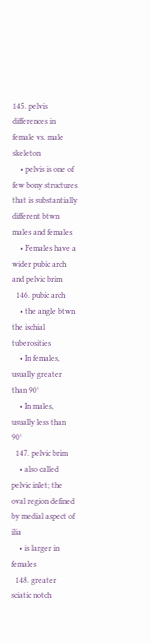145. pelvis differences in female vs. male skeleton
    • pelvis is one of few bony structures that is substantially different btwn males and females
    • Females have a wider pubic arch and pelvic brim
  146. pubic arch
    • the angle btwn the ischial tuberosities
    • In females, usually greater than 90°
    • In males, usually less than 90°
  147. pelvic brim
    • also called pelvic inlet; the oval region defined by medial aspect of ilia
    • is larger in females
  148. greater sciatic notch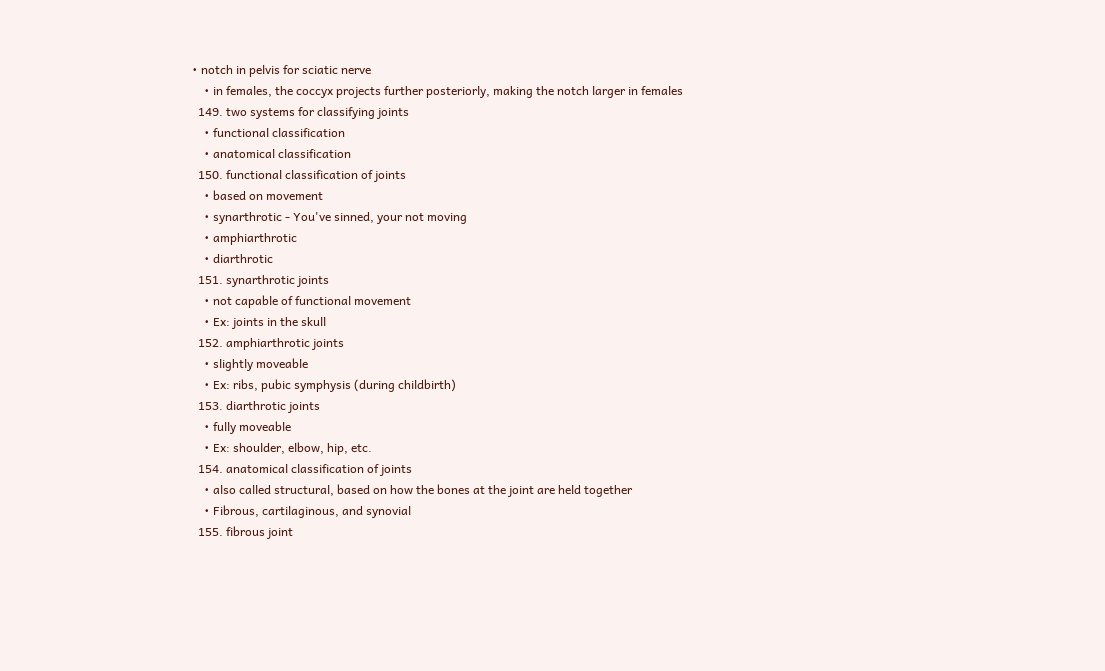• notch in pelvis for sciatic nerve
    • in females, the coccyx projects further posteriorly, making the notch larger in females
  149. two systems for classifying joints
    • functional classification
    • anatomical classification
  150. functional classification of joints
    • based on movement
    • synarthrotic - You've sinned, your not moving
    • amphiarthrotic
    • diarthrotic
  151. synarthrotic joints
    • not capable of functional movement
    • Ex: joints in the skull
  152. amphiarthrotic joints
    • slightly moveable
    • Ex: ribs, pubic symphysis (during childbirth)
  153. diarthrotic joints
    • fully moveable
    • Ex: shoulder, elbow, hip, etc.
  154. anatomical classification of joints
    • also called structural, based on how the bones at the joint are held together
    • Fibrous, cartilaginous, and synovial
  155. fibrous joint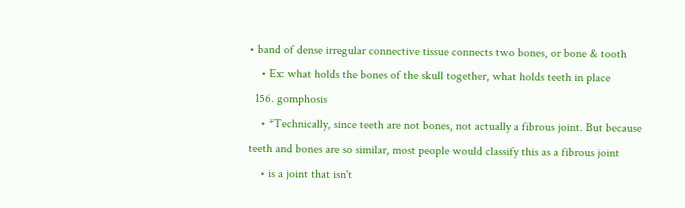• band of dense irregular connective tissue connects two bones, or bone & tooth
    • Ex: what holds the bones of the skull together, what holds teeth in place
  156. gomphosis
    • *Technically, since teeth are not bones, not actually a fibrous joint. But because teeth and bones are so similar, most people would classify this as a fibrous joint
    • is a joint that isn't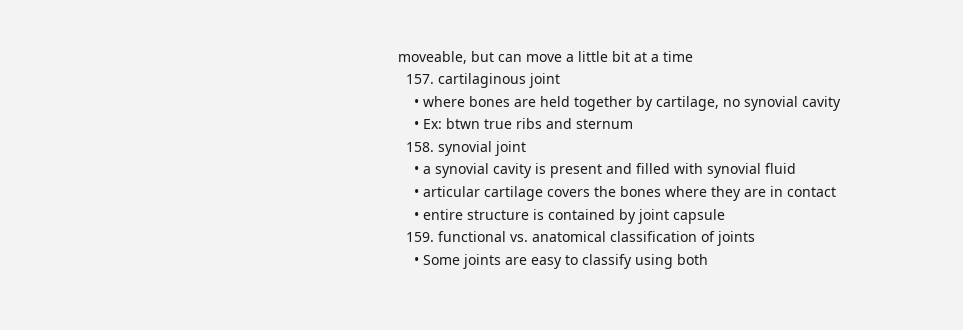moveable, but can move a little bit at a time
  157. cartilaginous joint
    • where bones are held together by cartilage, no synovial cavity
    • Ex: btwn true ribs and sternum
  158. synovial joint
    • a synovial cavity is present and filled with synovial fluid
    • articular cartilage covers the bones where they are in contact
    • entire structure is contained by joint capsule
  159. functional vs. anatomical classification of joints
    • Some joints are easy to classify using both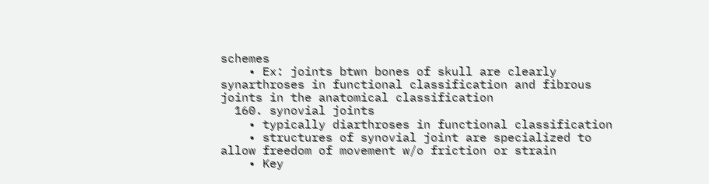schemes
    • Ex: joints btwn bones of skull are clearly synarthroses in functional classification and fibrous joints in the anatomical classification
  160. synovial joints
    • typically diarthroses in functional classification
    • structures of synovial joint are specialized to allow freedom of movement w/o friction or strain
    • Key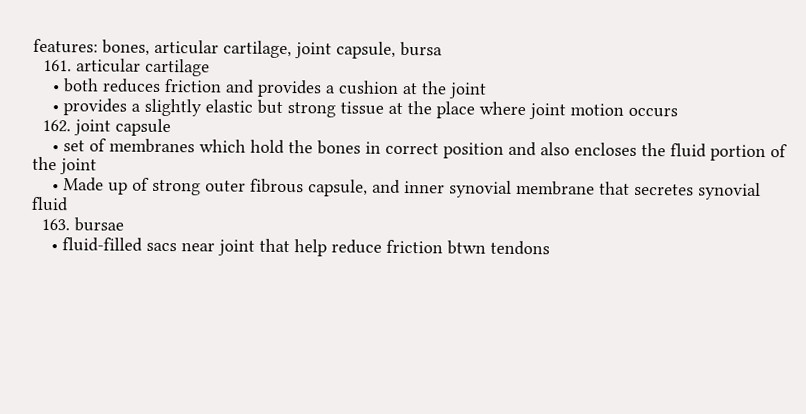features: bones, articular cartilage, joint capsule, bursa
  161. articular cartilage
    • both reduces friction and provides a cushion at the joint
    • provides a slightly elastic but strong tissue at the place where joint motion occurs
  162. joint capsule
    • set of membranes which hold the bones in correct position and also encloses the fluid portion of the joint
    • Made up of strong outer fibrous capsule, and inner synovial membrane that secretes synovial fluid
  163. bursae
    • fluid-filled sacs near joint that help reduce friction btwn tendons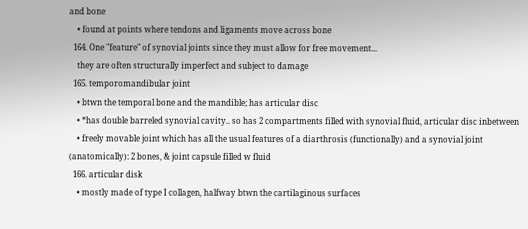and bone
    • found at points where tendons and ligaments move across bone
  164. One "feature" of synovial joints since they must allow for free movement...
    they are often structurally imperfect and subject to damage
  165. temporomandibular joint
    • btwn the temporal bone and the mandible; has articular disc
    • *has double barreled synovial cavity.. so has 2 compartments filled with synovial fluid, articular disc inbetween
    • freely movable joint which has all the usual features of a diarthrosis (functionally) and a synovial joint (anatomically): 2 bones, & joint capsule filled w fluid
  166. articular disk
    • mostly made of type I collagen, halfway btwn the cartilaginous surfaces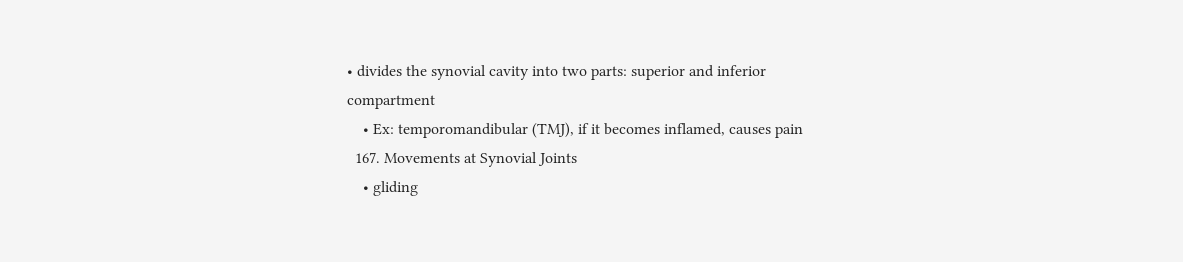• divides the synovial cavity into two parts: superior and inferior compartment
    • Ex: temporomandibular (TMJ), if it becomes inflamed, causes pain
  167. Movements at Synovial Joints
    • gliding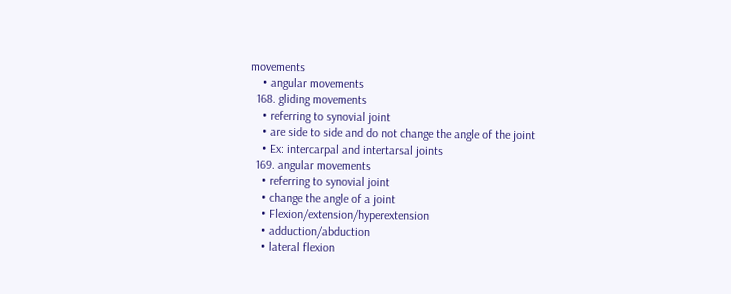movements
    • angular movements
  168. gliding movements
    • referring to synovial joint
    • are side to side and do not change the angle of the joint
    • Ex: intercarpal and intertarsal joints
  169. angular movements
    • referring to synovial joint
    • change the angle of a joint
    • Flexion/extension/hyperextension
    • adduction/abduction
    • lateral flexion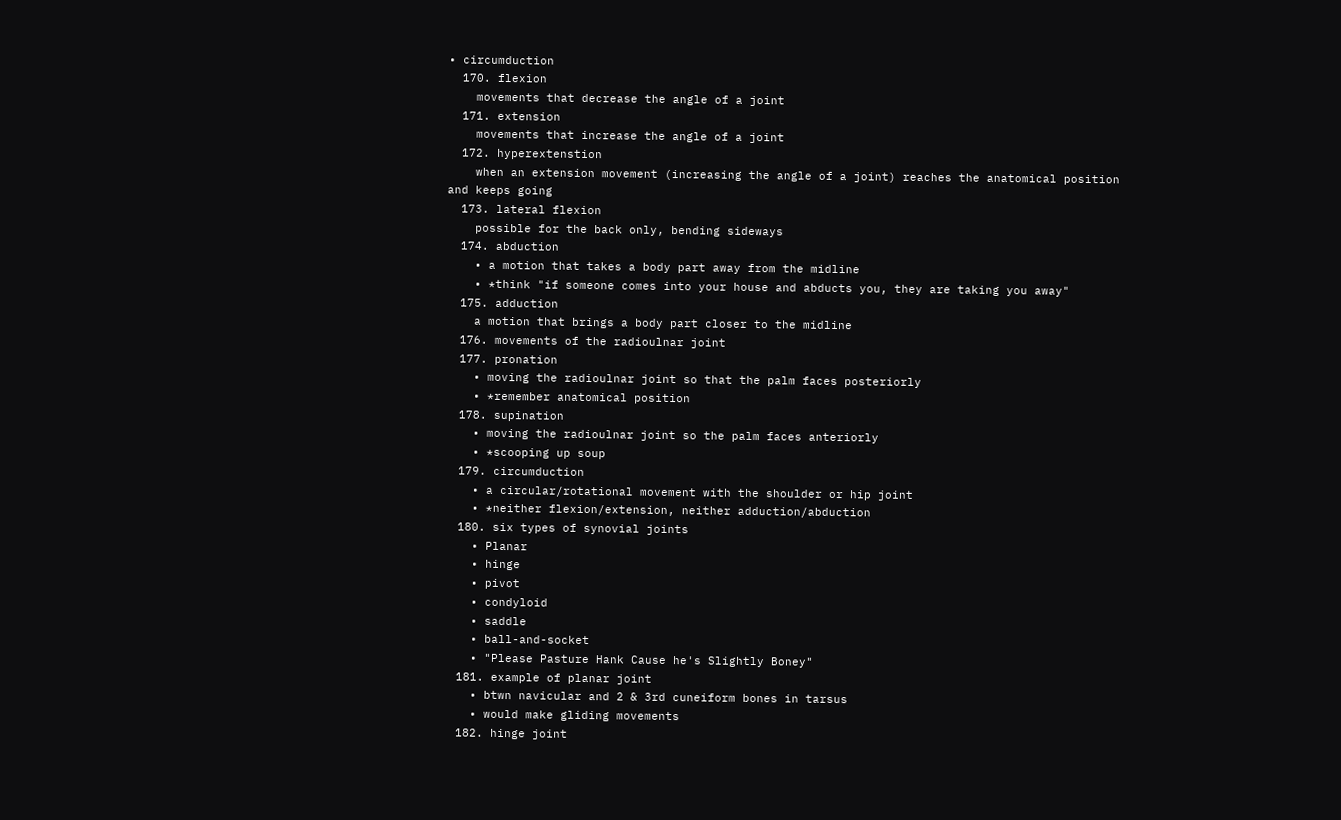• circumduction
  170. flexion
    movements that decrease the angle of a joint
  171. extension
    movements that increase the angle of a joint
  172. hyperextenstion
    when an extension movement (increasing the angle of a joint) reaches the anatomical position and keeps going
  173. lateral flexion
    possible for the back only, bending sideways
  174. abduction
    • a motion that takes a body part away from the midline
    • *think "if someone comes into your house and abducts you, they are taking you away"
  175. adduction
    a motion that brings a body part closer to the midline
  176. movements of the radioulnar joint
  177. pronation
    • moving the radioulnar joint so that the palm faces posteriorly
    • *remember anatomical position
  178. supination
    • moving the radioulnar joint so the palm faces anteriorly
    • *scooping up soup
  179. circumduction
    • a circular/rotational movement with the shoulder or hip joint
    • *neither flexion/extension, neither adduction/abduction
  180. six types of synovial joints
    • Planar
    • hinge
    • pivot
    • condyloid
    • saddle
    • ball-and-socket
    • "Please Pasture Hank Cause he's Slightly Boney"
  181. example of planar joint
    • btwn navicular and 2 & 3rd cuneiform bones in tarsus
    • would make gliding movements
  182. hinge joint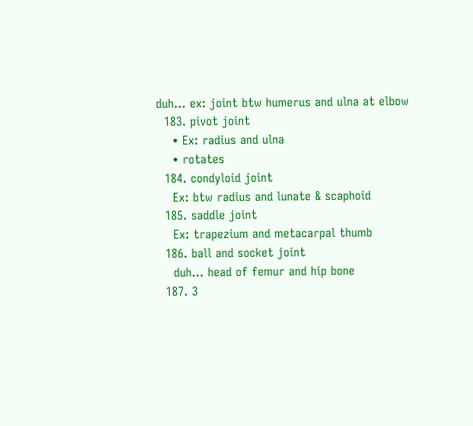duh... ex: joint btw humerus and ulna at elbow
  183. pivot joint
    • Ex: radius and ulna
    • rotates
  184. condyloid joint
    Ex: btw radius and lunate & scaphoid
  185. saddle joint
    Ex: trapezium and metacarpal thumb
  186. ball and socket joint
    duh... head of femur and hip bone
  187. 3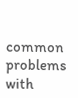common problems with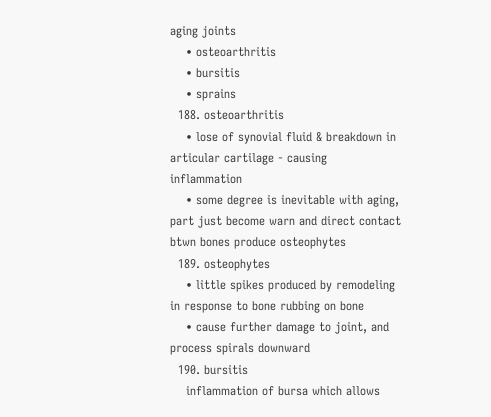aging joints
    • osteoarthritis
    • bursitis
    • sprains
  188. osteoarthritis
    • lose of synovial fluid & breakdown in articular cartilage - causing inflammation
    • some degree is inevitable with aging, part just become warn and direct contact btwn bones produce osteophytes
  189. osteophytes
    • little spikes produced by remodeling in response to bone rubbing on bone
    • cause further damage to joint, and process spirals downward
  190. bursitis
    inflammation of bursa which allows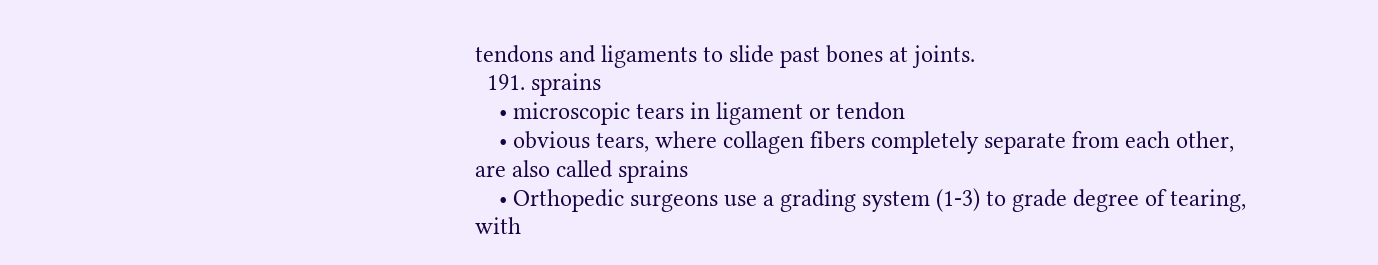tendons and ligaments to slide past bones at joints.
  191. sprains
    • microscopic tears in ligament or tendon
    • obvious tears, where collagen fibers completely separate from each other, are also called sprains
    • Orthopedic surgeons use a grading system (1-3) to grade degree of tearing, with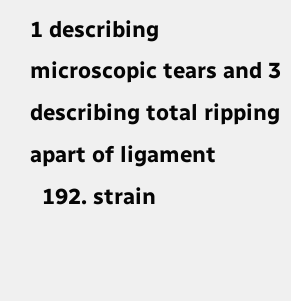1 describing microscopic tears and 3 describing total ripping apart of ligament
  192. strain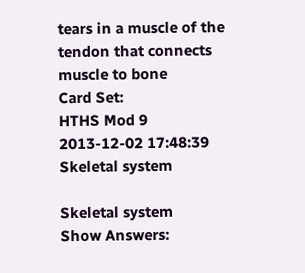tears in a muscle of the tendon that connects muscle to bone
Card Set:
HTHS Mod 9
2013-12-02 17:48:39
Skeletal system

Skeletal system
Show Answers: